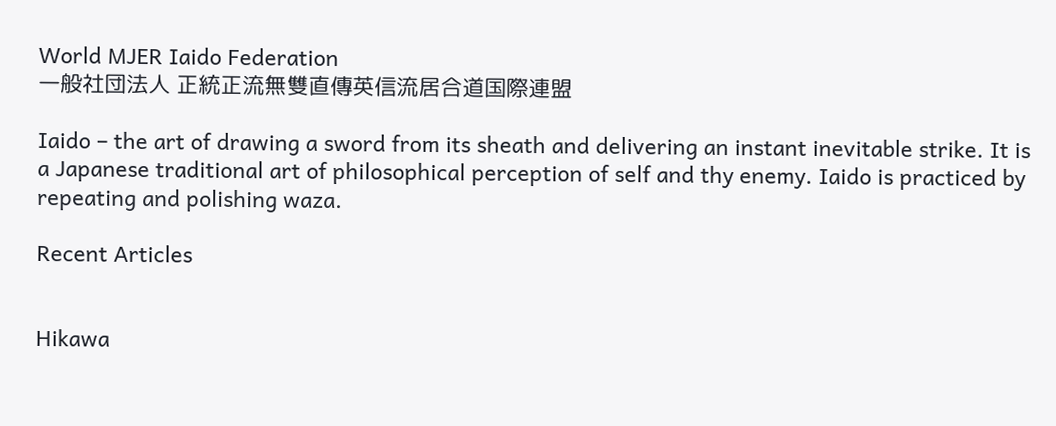World MJER Iaido Federation
一般社団法人 正統正流無雙直傳英信流居合道国際連盟

Iaido – the art of drawing a sword from its sheath and delivering an instant inevitable strike. It is a Japanese traditional art of philosophical perception of self and thy enemy. Iaido is practiced by repeating and polishing waza.

Recent Articles


Hikawa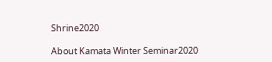Shrine2020

About Kamata Winter Seminar2020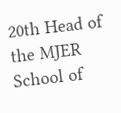20th Head of the MJER School of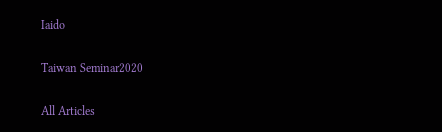Iaido

Taiwan Seminar2020

All Articles